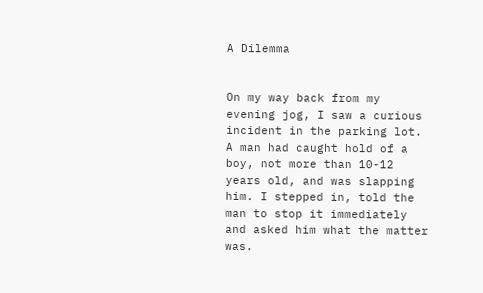A Dilemma


On my way back from my evening jog, I saw a curious incident in the parking lot. A man had caught hold of a boy, not more than 10-12 years old, and was slapping him. I stepped in, told the man to stop it immediately and asked him what the matter was.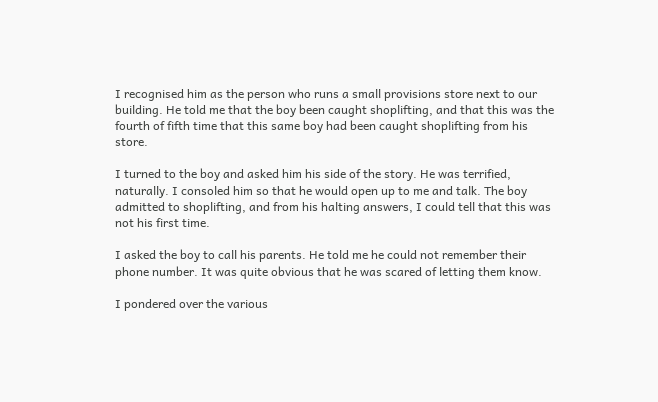I recognised him as the person who runs a small provisions store next to our building. He told me that the boy been caught shoplifting, and that this was the fourth of fifth time that this same boy had been caught shoplifting from his store.

I turned to the boy and asked him his side of the story. He was terrified, naturally. I consoled him so that he would open up to me and talk. The boy admitted to shoplifting, and from his halting answers, I could tell that this was not his first time.

I asked the boy to call his parents. He told me he could not remember their phone number. It was quite obvious that he was scared of letting them know.

I pondered over the various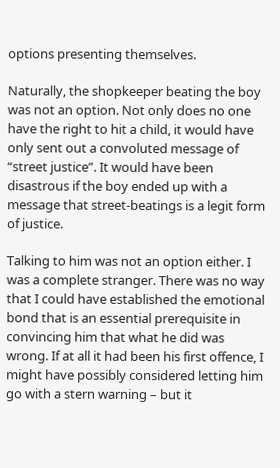options presenting themselves.

Naturally, the shopkeeper beating the boy was not an option. Not only does no one have the right to hit a child, it would have only sent out a convoluted message of “street justice”. It would have been disastrous if the boy ended up with a message that street-beatings is a legit form of justice.

Talking to him was not an option either. I was a complete stranger. There was no way that I could have established the emotional bond that is an essential prerequisite in convincing him that what he did was wrong. If at all it had been his first offence, I might have possibly considered letting him go with a stern warning – but it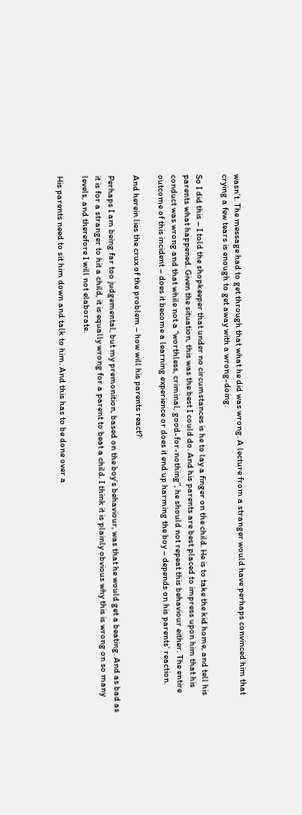wasn’t. The message had to get through that what he did was wrong. A lecture from a stranger would have perhaps convinced him that crying a few tears is enough to get away with a wrong-doing.

So I did this – I told the shopkeeper that under no circumstances is he to lay a finger on the child. He is to take the kid home, and tell his parents what happened. Given the situation, this was the best I could do. And his parents are best placed to impress upon him that his conduct was wrong and that while not a “worthless, criminal, good-for-nothing”, he should not repeat this behaviour either. The entire outcome of this incident – does it become a learning experience or does it end up harming the boy – depends on his parents’ reaction.

And herein lies the crux of the problem – how will his parents react?

Perhaps I am being far too judgemental, but my premonition, based on the boy’s behaviour, was that he would get a beating. And as bad as it is for a stranger to hit a child, it is equally wrong for a parent to beat a child. I think it is plainly obvious why this is wrong on so many levels, and therefore I will not elaborate.

His parents need to sit him down and talk to him. And this has to be done over a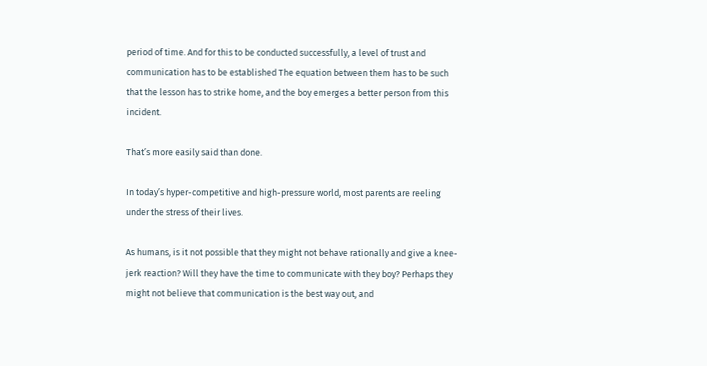period of time. And for this to be conducted successfully, a level of trust and communication has to be established The equation between them has to be such that the lesson has to strike home, and the boy emerges a better person from this incident.

That’s more easily said than done.

In today’s hyper-competitive and high-pressure world, most parents are reeling under the stress of their lives.

As humans, is it not possible that they might not behave rationally and give a knee-jerk reaction? Will they have the time to communicate with they boy? Perhaps they might not believe that communication is the best way out, and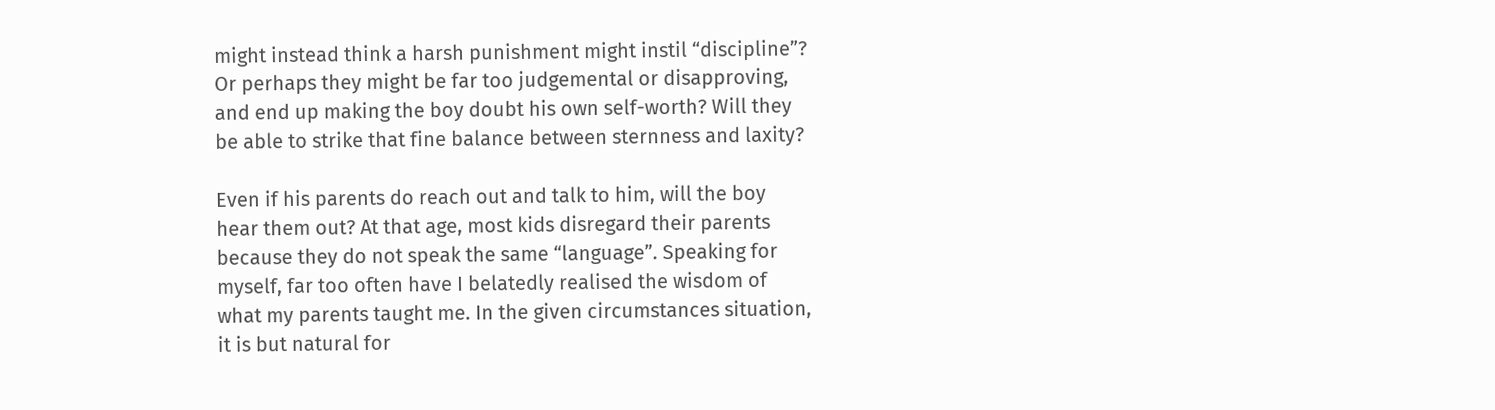might instead think a harsh punishment might instil “discipline”? Or perhaps they might be far too judgemental or disapproving, and end up making the boy doubt his own self-worth? Will they be able to strike that fine balance between sternness and laxity?

Even if his parents do reach out and talk to him, will the boy hear them out? At that age, most kids disregard their parents because they do not speak the same “language”. Speaking for myself, far too often have I belatedly realised the wisdom of what my parents taught me. In the given circumstances situation, it is but natural for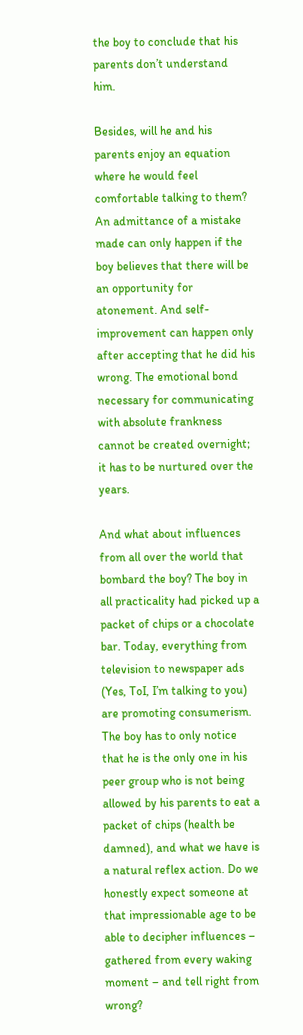the boy to conclude that his parents don’t understand him.

Besides, will he and his parents enjoy an equation where he would feel comfortable talking to them? An admittance of a mistake made can only happen if the boy believes that there will be an opportunity for atonement. And self-improvement can happen only after accepting that he did his wrong. The emotional bond necessary for communicating with absolute frankness cannot be created overnight; it has to be nurtured over the years.

And what about influences from all over the world that bombard the boy? The boy in all practicality had picked up a packet of chips or a chocolate bar. Today, everything from television to newspaper ads (Yes, ToI, I’m talking to you) are promoting consumerism. The boy has to only notice that he is the only one in his peer group who is not being allowed by his parents to eat a packet of chips (health be damned), and what we have is a natural reflex action. Do we honestly expect someone at that impressionable age to be able to decipher influences – gathered from every waking moment – and tell right from wrong?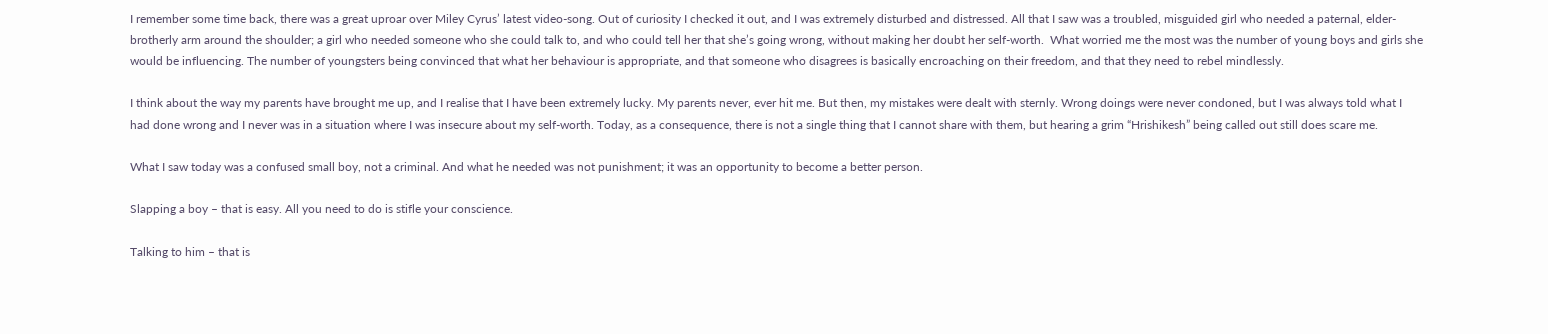I remember some time back, there was a great uproar over Miley Cyrus’ latest video-song. Out of curiosity I checked it out, and I was extremely disturbed and distressed. All that I saw was a troubled, misguided girl who needed a paternal, elder-brotherly arm around the shoulder; a girl who needed someone who she could talk to, and who could tell her that she’s going wrong, without making her doubt her self-worth.  What worried me the most was the number of young boys and girls she would be influencing. The number of youngsters being convinced that what her behaviour is appropriate, and that someone who disagrees is basically encroaching on their freedom, and that they need to rebel mindlessly.

I think about the way my parents have brought me up, and I realise that I have been extremely lucky. My parents never, ever hit me. But then, my mistakes were dealt with sternly. Wrong doings were never condoned, but I was always told what I had done wrong and I never was in a situation where I was insecure about my self-worth. Today, as a consequence, there is not a single thing that I cannot share with them, but hearing a grim “Hrishikesh” being called out still does scare me.

What I saw today was a confused small boy, not a criminal. And what he needed was not punishment; it was an opportunity to become a better person.

Slapping a boy – that is easy. All you need to do is stifle your conscience.

Talking to him – that is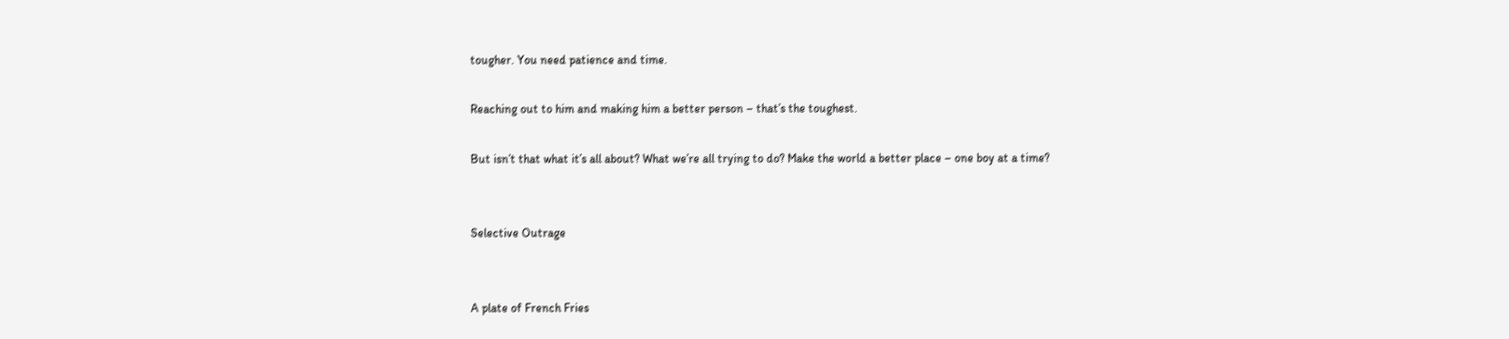tougher. You need patience and time.

Reaching out to him and making him a better person – that’s the toughest.

But isn’t that what it’s all about? What we’re all trying to do? Make the world a better place – one boy at a time?


Selective Outrage


A plate of French Fries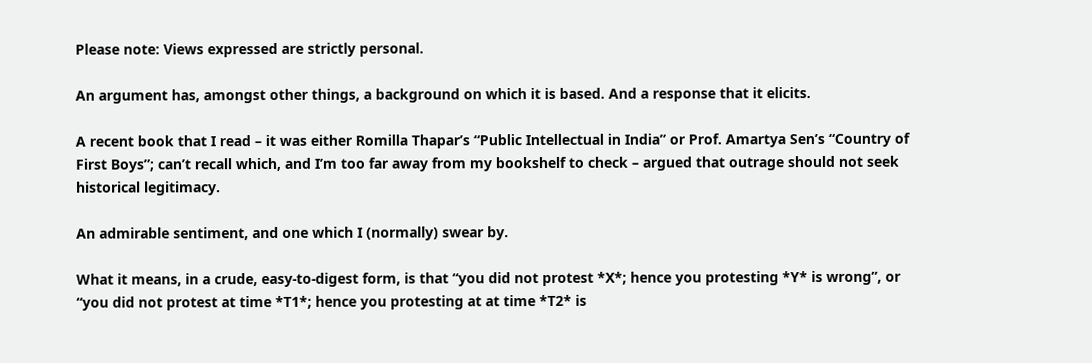Please note: Views expressed are strictly personal.

An argument has, amongst other things, a background on which it is based. And a response that it elicits.

A recent book that I read – it was either Romilla Thapar’s “Public Intellectual in India” or Prof. Amartya Sen’s “Country of First Boys”; can’t recall which, and I’m too far away from my bookshelf to check – argued that outrage should not seek historical legitimacy.

An admirable sentiment, and one which I (normally) swear by.

What it means, in a crude, easy-to-digest form, is that “you did not protest *X*; hence you protesting *Y* is wrong”, or “you did not protest at time *T1*; hence you protesting at at time *T2* is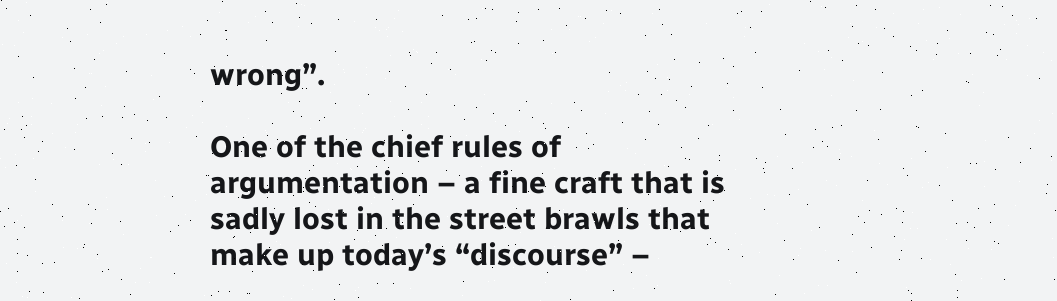wrong”.

One of the chief rules of argumentation – a fine craft that is sadly lost in the street brawls that make up today’s “discourse” –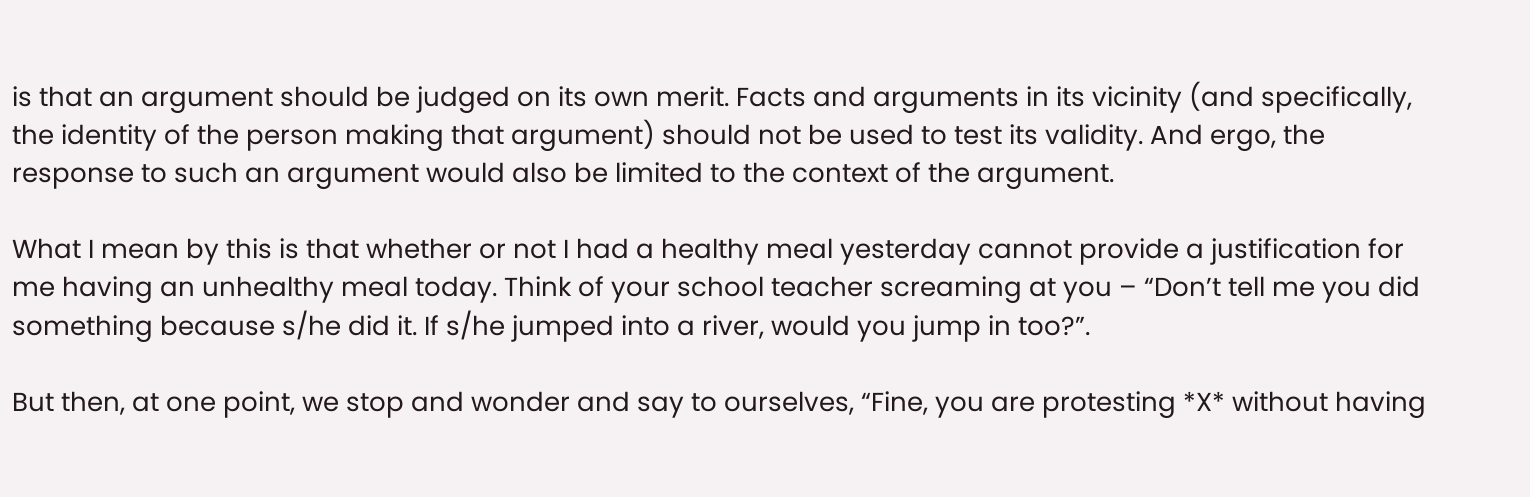is that an argument should be judged on its own merit. Facts and arguments in its vicinity (and specifically, the identity of the person making that argument) should not be used to test its validity. And ergo, the response to such an argument would also be limited to the context of the argument.

What I mean by this is that whether or not I had a healthy meal yesterday cannot provide a justification for me having an unhealthy meal today. Think of your school teacher screaming at you – “Don’t tell me you did something because s/he did it. If s/he jumped into a river, would you jump in too?”.

But then, at one point, we stop and wonder and say to ourselves, “Fine, you are protesting *X* without having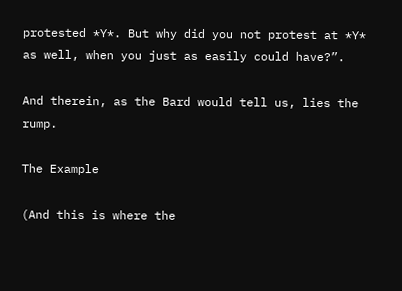protested *Y*. But why did you not protest at *Y* as well, when you just as easily could have?”.

And therein, as the Bard would tell us, lies the rump.

The Example

(And this is where the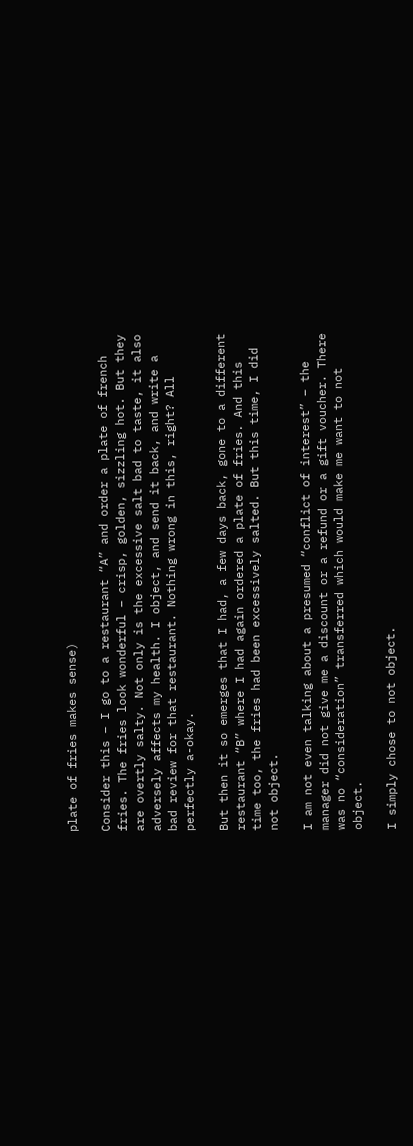plate of fries makes sense)

Consider this – I go to a restaurant “A” and order a plate of french fries. The fries look wonderful – crisp, golden, sizzling hot. But they are overtly salty. Not only is the excessive salt bad to taste, it also adversely affects my health. I object, and send it back, and write a bad review for that restaurant. Nothing wrong in this, right? All perfectly a-okay.

But then it so emerges that I had, a few days back, gone to a different restaurant “B” where I had again ordered a plate of fries. And this time too, the fries had been excessively salted. But this time, I did not object.

I am not even talking about a presumed “conflict of interest” – the manager did not give me a discount or a refund or a gift voucher. There was no “consideration” transferred which would make me want to not object.

I simply chose to not object.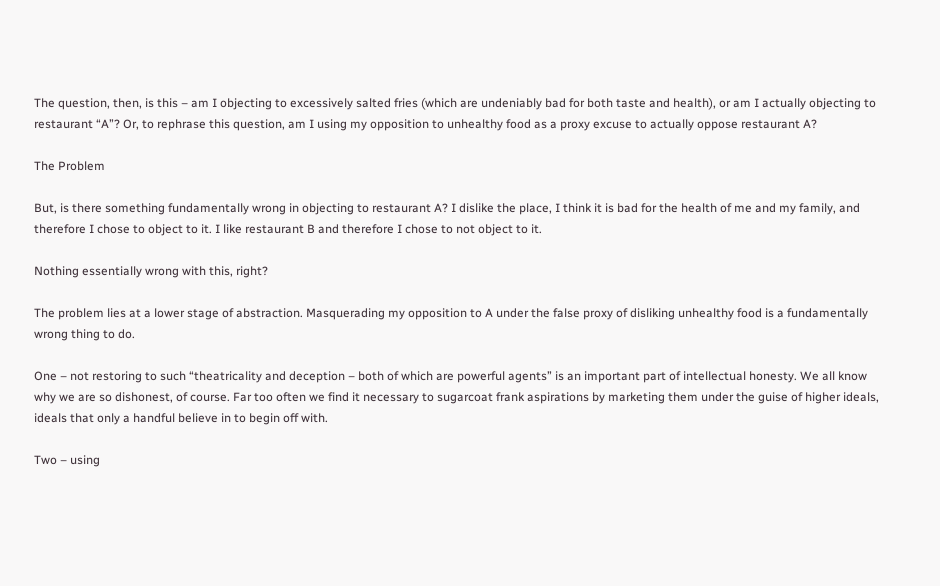The question, then, is this – am I objecting to excessively salted fries (which are undeniably bad for both taste and health), or am I actually objecting to restaurant “A”? Or, to rephrase this question, am I using my opposition to unhealthy food as a proxy excuse to actually oppose restaurant A?

The Problem

But, is there something fundamentally wrong in objecting to restaurant A? I dislike the place, I think it is bad for the health of me and my family, and therefore I chose to object to it. I like restaurant B and therefore I chose to not object to it.

Nothing essentially wrong with this, right?

The problem lies at a lower stage of abstraction. Masquerading my opposition to A under the false proxy of disliking unhealthy food is a fundamentally wrong thing to do.

One – not restoring to such “theatricality and deception – both of which are powerful agents” is an important part of intellectual honesty. We all know why we are so dishonest, of course. Far too often we find it necessary to sugarcoat frank aspirations by marketing them under the guise of higher ideals, ideals that only a handful believe in to begin off with.

Two – using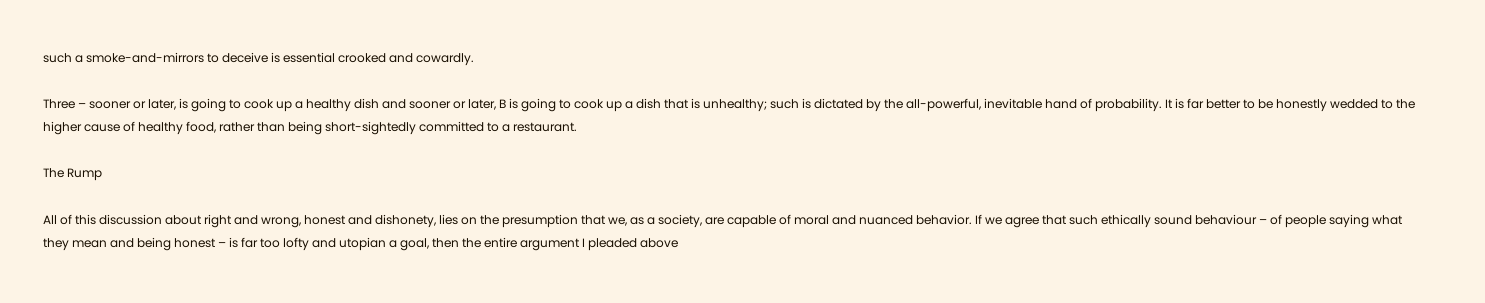such a smoke-and-mirrors to deceive is essential crooked and cowardly.

Three – sooner or later, is going to cook up a healthy dish and sooner or later, B is going to cook up a dish that is unhealthy; such is dictated by the all-powerful, inevitable hand of probability. It is far better to be honestly wedded to the higher cause of healthy food, rather than being short-sightedly committed to a restaurant.

The Rump

All of this discussion about right and wrong, honest and dishonety, lies on the presumption that we, as a society, are capable of moral and nuanced behavior. If we agree that such ethically sound behaviour – of people saying what they mean and being honest – is far too lofty and utopian a goal, then the entire argument I pleaded above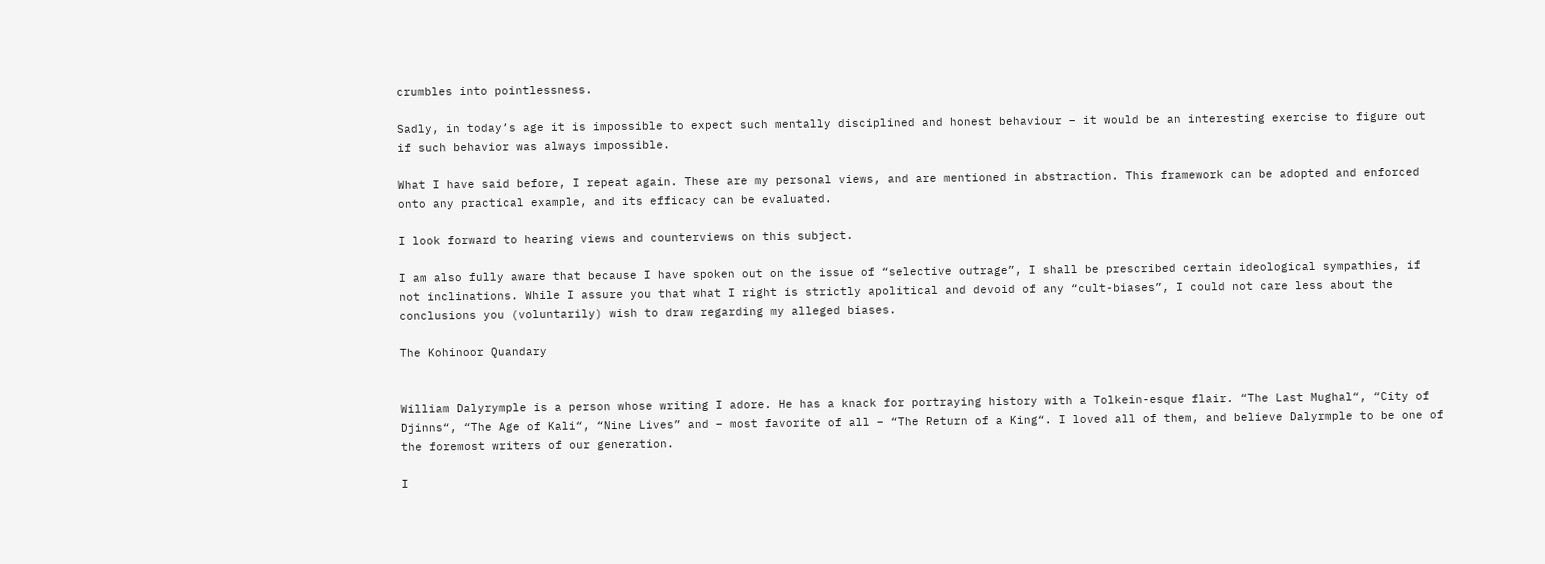crumbles into pointlessness.

Sadly, in today’s age it is impossible to expect such mentally disciplined and honest behaviour – it would be an interesting exercise to figure out if such behavior was always impossible.

What I have said before, I repeat again. These are my personal views, and are mentioned in abstraction. This framework can be adopted and enforced onto any practical example, and its efficacy can be evaluated.

I look forward to hearing views and counterviews on this subject.

I am also fully aware that because I have spoken out on the issue of “selective outrage”, I shall be prescribed certain ideological sympathies, if not inclinations. While I assure you that what I right is strictly apolitical and devoid of any “cult-biases”, I could not care less about the conclusions you (voluntarily) wish to draw regarding my alleged biases.

The Kohinoor Quandary


William Dalyrymple is a person whose writing I adore. He has a knack for portraying history with a Tolkein-esque flair. “The Last Mughal“, “City of Djinns“, “The Age of Kali“, “Nine Lives” and – most favorite of all – “The Return of a King“. I loved all of them, and believe Dalyrmple to be one of the foremost writers of our generation.

I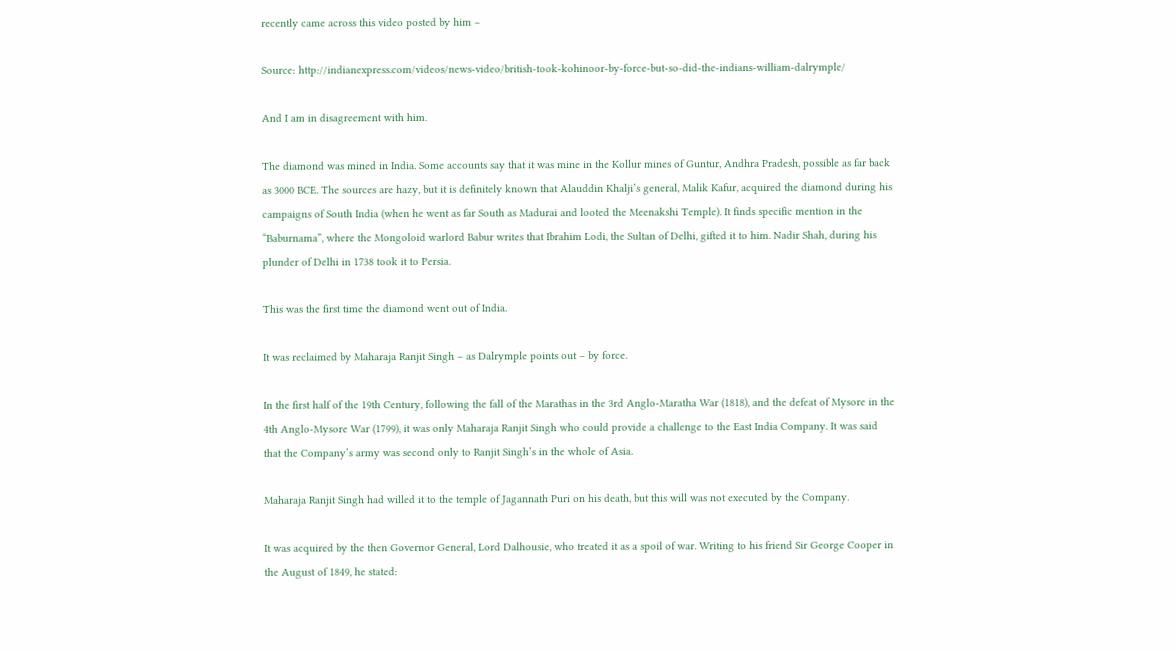recently came across this video posted by him –

Source: http://indianexpress.com/videos/news-video/british-took-kohinoor-by-force-but-so-did-the-indians-william-dalrymple/

And I am in disagreement with him.

The diamond was mined in India. Some accounts say that it was mine in the Kollur mines of Guntur, Andhra Pradesh, possible as far back as 3000 BCE. The sources are hazy, but it is definitely known that Alauddin Khalji’s general, Malik Kafur, acquired the diamond during his campaigns of South India (when he went as far South as Madurai and looted the Meenakshi Temple). It finds specific mention in the “Baburnama”, where the Mongoloid warlord Babur writes that Ibrahim Lodi, the Sultan of Delhi, gifted it to him. Nadir Shah, during his plunder of Delhi in 1738 took it to Persia.

This was the first time the diamond went out of India.

It was reclaimed by Maharaja Ranjit Singh – as Dalrymple points out – by force.

In the first half of the 19th Century, following the fall of the Marathas in the 3rd Anglo-Maratha War (1818), and the defeat of Mysore in the 4th Anglo-Mysore War (1799), it was only Maharaja Ranjit Singh who could provide a challenge to the East India Company. It was said that the Company’s army was second only to Ranjit Singh’s in the whole of Asia.

Maharaja Ranjit Singh had willed it to the temple of Jagannath Puri on his death, but this will was not executed by the Company.

It was acquired by the then Governor General, Lord Dalhousie, who treated it as a spoil of war. Writing to his friend Sir George Cooper in the August of 1849, he stated: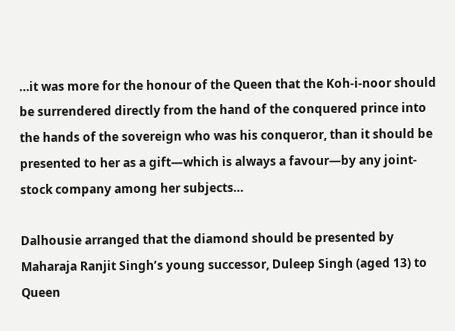…it was more for the honour of the Queen that the Koh-i-noor should be surrendered directly from the hand of the conquered prince into the hands of the sovereign who was his conqueror, than it should be presented to her as a gift—which is always a favour—by any joint-stock company among her subjects…

Dalhousie arranged that the diamond should be presented by Maharaja Ranjit Singh’s young successor, Duleep Singh (aged 13) to Queen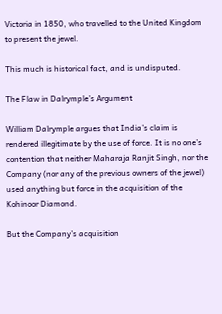Victoria in 1850, who travelled to the United Kingdom to present the jewel.

This much is historical fact, and is undisputed.

The Flaw in Dalrymple’s Argument

William Dalrymple argues that India’s claim is rendered illegitimate by the use of force. It is no one’s contention that neither Maharaja Ranjit Singh, nor the Company (nor any of the previous owners of the jewel) used anything but force in the acquisition of the Kohinoor Diamond.

But the Company’s acquisition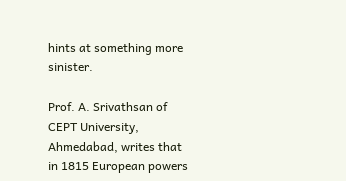hints at something more sinister.

Prof. A. Srivathsan of CEPT University, Ahmedabad, writes that in 1815 European powers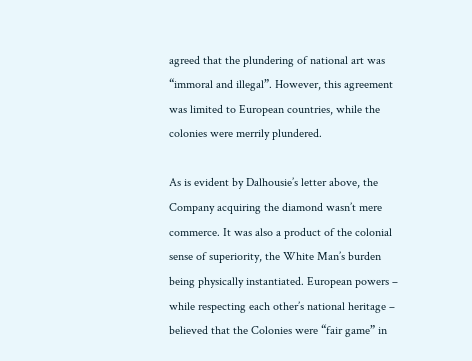agreed that the plundering of national art was “immoral and illegal”. However, this agreement was limited to European countries, while the colonies were merrily plundered.

As is evident by Dalhousie’s letter above, the Company acquiring the diamond wasn’t mere commerce. It was also a product of the colonial sense of superiority, the White Man’s burden being physically instantiated. European powers – while respecting each other’s national heritage – believed that the Colonies were “fair game” in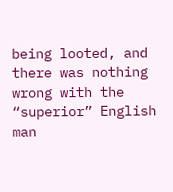being looted, and there was nothing wrong with the “superior” English man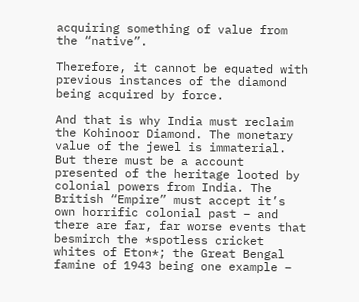acquiring something of value from the “native”.

Therefore, it cannot be equated with previous instances of the diamond being acquired by force.

And that is why India must reclaim the Kohinoor Diamond. The monetary value of the jewel is immaterial. But there must be a account presented of the heritage looted by colonial powers from India. The British “Empire” must accept it’s own horrific colonial past – and there are far, far worse events that besmirch the *spotless cricket whites of Eton*; the Great Bengal famine of 1943 being one example –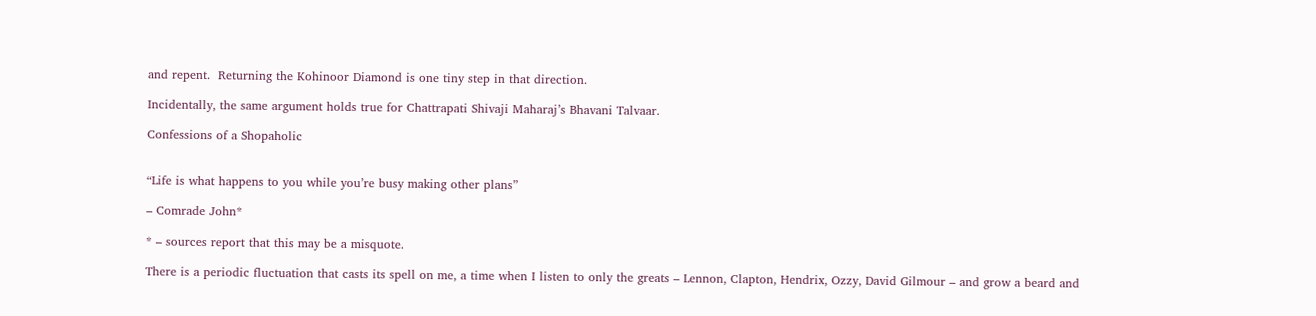and repent.  Returning the Kohinoor Diamond is one tiny step in that direction.

Incidentally, the same argument holds true for Chattrapati Shivaji Maharaj’s Bhavani Talvaar.

Confessions of a Shopaholic


“Life is what happens to you while you’re busy making other plans”

– Comrade John*

* – sources report that this may be a misquote.

There is a periodic fluctuation that casts its spell on me, a time when I listen to only the greats – Lennon, Clapton, Hendrix, Ozzy, David Gilmour – and grow a beard and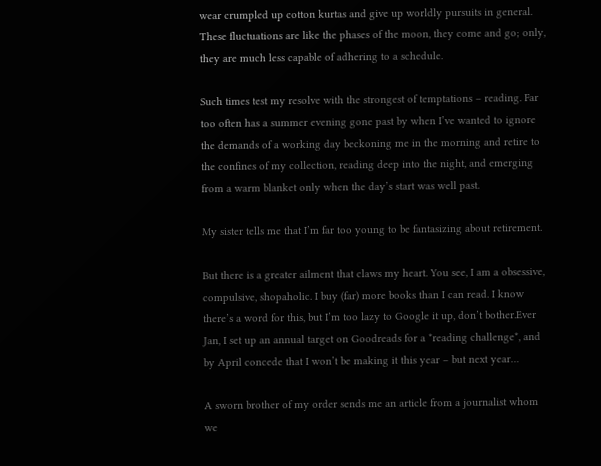wear crumpled up cotton kurtas and give up worldly pursuits in general. These fluctuations are like the phases of the moon, they come and go; only, they are much less capable of adhering to a schedule.

Such times test my resolve with the strongest of temptations – reading. Far too often has a summer evening gone past by when I’ve wanted to ignore the demands of a working day beckoning me in the morning and retire to the confines of my collection, reading deep into the night, and emerging from a warm blanket only when the day’s start was well past.

My sister tells me that I’m far too young to be fantasizing about retirement.

But there is a greater ailment that claws my heart. You see, I am a obsessive, compulsive, shopaholic. I buy (far) more books than I can read. I know there’s a word for this, but I’m too lazy to Google it up, don’t bother.Ever Jan, I set up an annual target on Goodreads for a *reading challenge*, and by April concede that I won’t be making it this year – but next year…

A sworn brother of my order sends me an article from a journalist whom we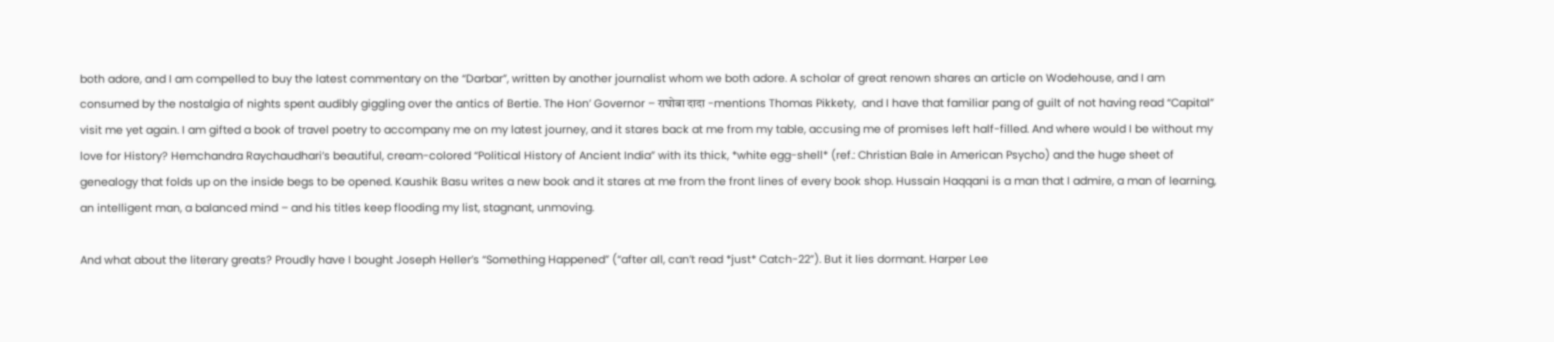both adore, and I am compelled to buy the latest commentary on the “Darbar”, written by another journalist whom we both adore. A scholar of great renown shares an article on Wodehouse, and I am consumed by the nostalgia of nights spent audibly giggling over the antics of Bertie. The Hon’ Governor – राघोबा दादा -mentions Thomas Pikkety,  and I have that familiar pang of guilt of not having read “Capital” visit me yet again. I am gifted a book of travel poetry to accompany me on my latest journey, and it stares back at me from my table, accusing me of promises left half-filled. And where would I be without my love for History? Hemchandra Raychaudhari’s beautiful, cream-colored “Political History of Ancient India” with its thick, *white egg-shell* (ref.: Christian Bale in American Psycho) and the huge sheet of genealogy that folds up on the inside begs to be opened. Kaushik Basu writes a new book and it stares at me from the front lines of every book shop. Hussain Haqqani is a man that I admire, a man of learning, an intelligent man, a balanced mind – and his titles keep flooding my list, stagnant, unmoving.

And what about the literary greats? Proudly have I bought Joseph Heller’s “Something Happened” (“after all, can’t read *just* Catch-22”). But it lies dormant. Harper Lee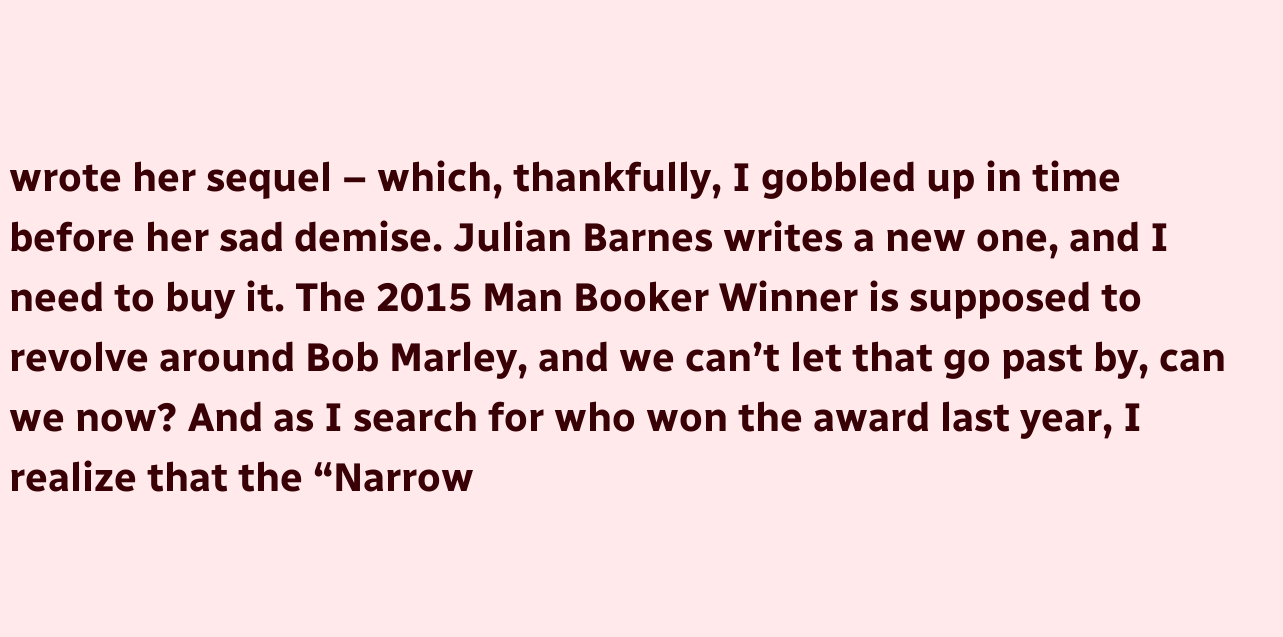wrote her sequel – which, thankfully, I gobbled up in time before her sad demise. Julian Barnes writes a new one, and I need to buy it. The 2015 Man Booker Winner is supposed to revolve around Bob Marley, and we can’t let that go past by, can we now? And as I search for who won the award last year, I realize that the “Narrow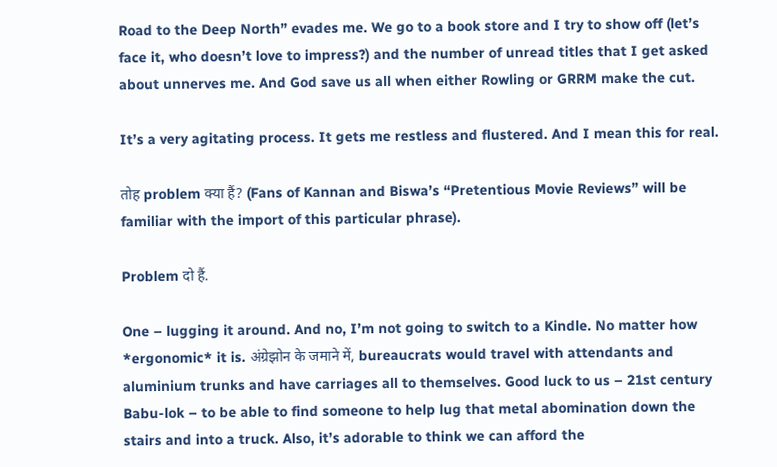Road to the Deep North” evades me. We go to a book store and I try to show off (let’s face it, who doesn’t love to impress?) and the number of unread titles that I get asked about unnerves me. And God save us all when either Rowling or GRRM make the cut.

It’s a very agitating process. It gets me restless and flustered. And I mean this for real.

तोह problem क्या हैं? (Fans of Kannan and Biswa’s “Pretentious Movie Reviews” will be familiar with the import of this particular phrase).

Problem दो हैं.

One – lugging it around. And no, I’m not going to switch to a Kindle. No matter how *ergonomic* it is. अंग्रेझोन के जमाने में, bureaucrats would travel with attendants and aluminium trunks and have carriages all to themselves. Good luck to us – 21st century Babu-lok – to be able to find someone to help lug that metal abomination down the stairs and into a truck. Also, it’s adorable to think we can afford the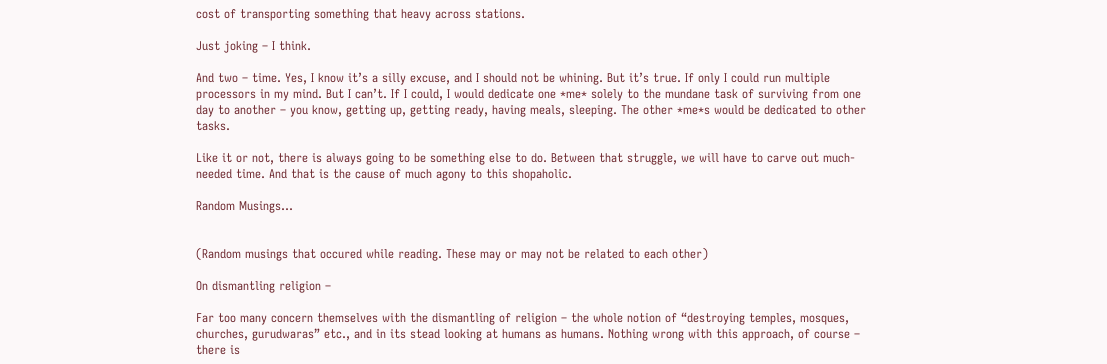cost of transporting something that heavy across stations.

Just joking – I think.

And two – time. Yes, I know it’s a silly excuse, and I should not be whining. But it’s true. If only I could run multiple processors in my mind. But I can’t. If I could, I would dedicate one *me* solely to the mundane task of surviving from one day to another – you know, getting up, getting ready, having meals, sleeping. The other *me*s would be dedicated to other tasks.

Like it or not, there is always going to be something else to do. Between that struggle, we will have to carve out much-needed time. And that is the cause of much agony to this shopaholic.

Random Musings…


(Random musings that occured while reading. These may or may not be related to each other)

On dismantling religion –

Far too many concern themselves with the dismantling of religion – the whole notion of “destroying temples, mosques, churches, gurudwaras” etc., and in its stead looking at humans as humans. Nothing wrong with this approach, of course – there is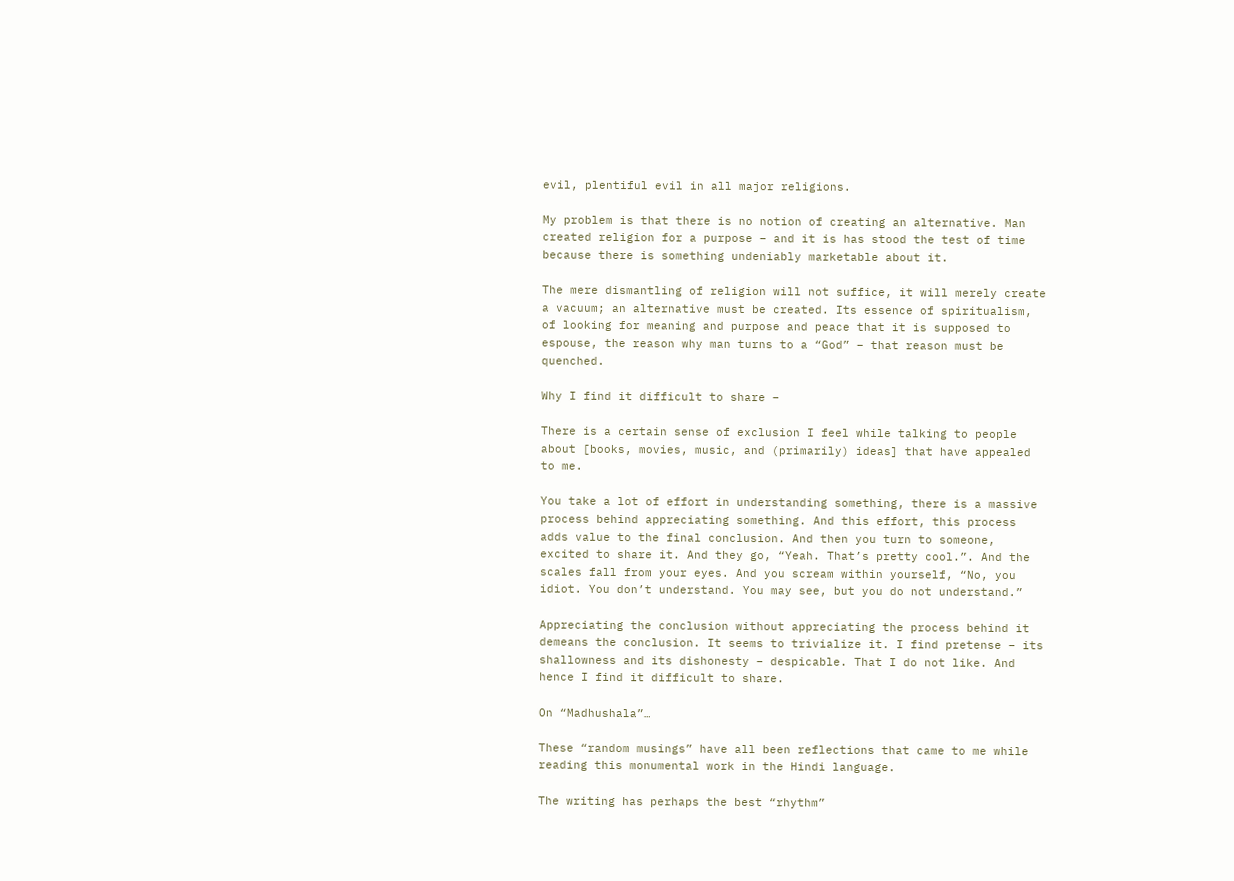evil, plentiful evil in all major religions.

My problem is that there is no notion of creating an alternative. Man created religion for a purpose – and it is has stood the test of time because there is something undeniably marketable about it.

The mere dismantling of religion will not suffice, it will merely create a vacuum; an alternative must be created. Its essence of spiritualism, of looking for meaning and purpose and peace that it is supposed to espouse, the reason why man turns to a “God” – that reason must be quenched.

Why I find it difficult to share –

There is a certain sense of exclusion I feel while talking to people about [books, movies, music, and (primarily) ideas] that have appealed to me.

You take a lot of effort in understanding something, there is a massive process behind appreciating something. And this effort, this process adds value to the final conclusion. And then you turn to someone, excited to share it. And they go, “Yeah. That’s pretty cool.”. And the scales fall from your eyes. And you scream within yourself, “No, you idiot. You don’t understand. You may see, but you do not understand.”

Appreciating the conclusion without appreciating the process behind it demeans the conclusion. It seems to trivialize it. I find pretense – its shallowness and its dishonesty – despicable. That I do not like. And hence I find it difficult to share.

On “Madhushala”…

These “random musings” have all been reflections that came to me while reading this monumental work in the Hindi language.

The writing has perhaps the best “rhythm”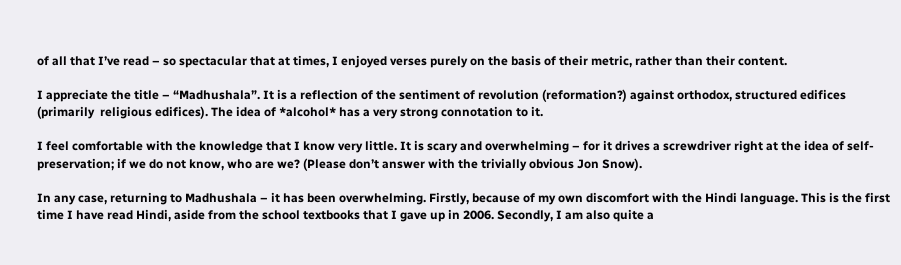of all that I’ve read – so spectacular that at times, I enjoyed verses purely on the basis of their metric, rather than their content.

I appreciate the title – “Madhushala”. It is a reflection of the sentiment of revolution (reformation?) against orthodox, structured edifices (primarily  religious edifices). The idea of *alcohol* has a very strong connotation to it.

I feel comfortable with the knowledge that I know very little. It is scary and overwhelming – for it drives a screwdriver right at the idea of self-preservation; if we do not know, who are we? (Please don’t answer with the trivially obvious Jon Snow).

In any case, returning to Madhushala – it has been overwhelming. Firstly, because of my own discomfort with the Hindi language. This is the first time I have read Hindi, aside from the school textbooks that I gave up in 2006. Secondly, I am also quite a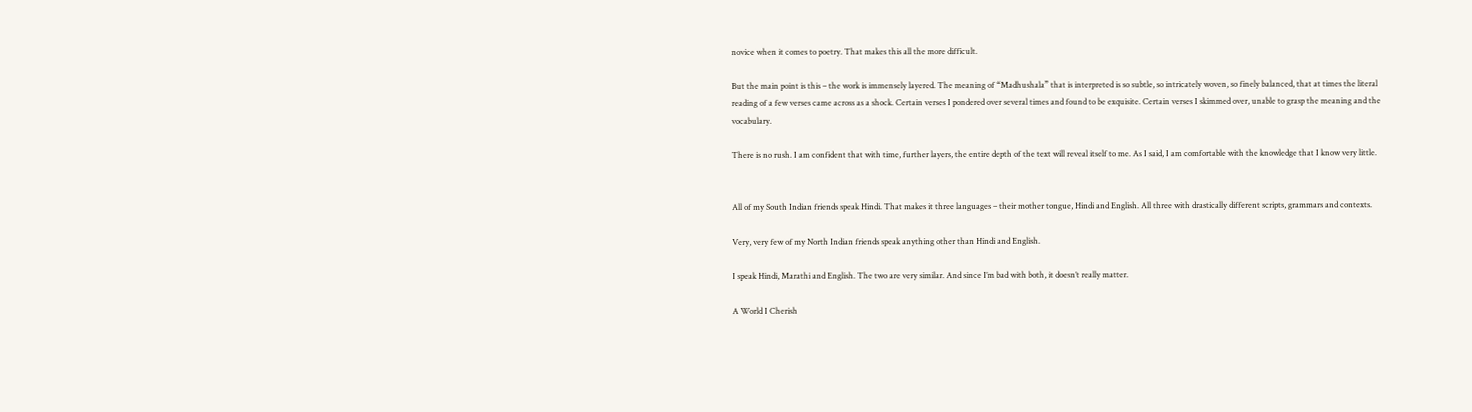novice when it comes to poetry. That makes this all the more difficult.

But the main point is this – the work is immensely layered. The meaning of “Madhushala” that is interpreted is so subtle, so intricately woven, so finely balanced, that at times the literal reading of a few verses came across as a shock. Certain verses I pondered over several times and found to be exquisite. Certain verses I skimmed over, unable to grasp the meaning and the vocabulary.

There is no rush. I am confident that with time, further layers, the entire depth of the text will reveal itself to me. As I said, I am comfortable with the knowledge that I know very little.


All of my South Indian friends speak Hindi. That makes it three languages – their mother tongue, Hindi and English. All three with drastically different scripts, grammars and contexts.

Very, very few of my North Indian friends speak anything other than Hindi and English.

I speak Hindi, Marathi and English. The two are very similar. And since I’m bad with both, it doesn’t really matter.

A World I Cherish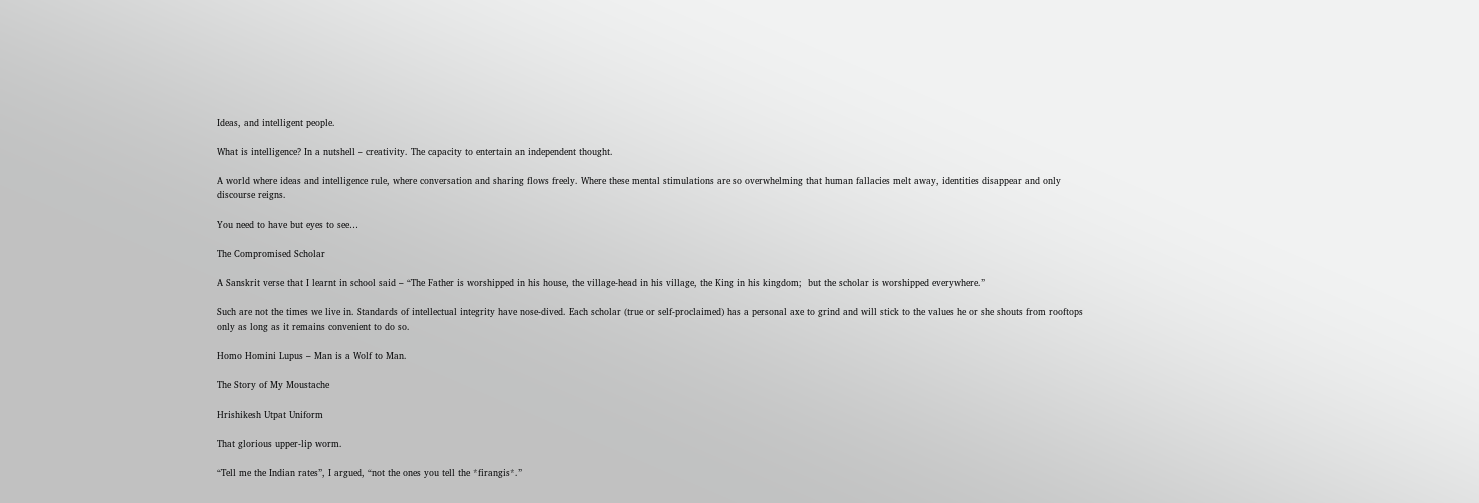Ideas, and intelligent people.

What is intelligence? In a nutshell – creativity. The capacity to entertain an independent thought.

A world where ideas and intelligence rule, where conversation and sharing flows freely. Where these mental stimulations are so overwhelming that human fallacies melt away, identities disappear and only discourse reigns.

You need to have but eyes to see…

The Compromised Scholar

A Sanskrit verse that I learnt in school said – “The Father is worshipped in his house, the village-head in his village, the King in his kingdom;  but the scholar is worshipped everywhere.”

Such are not the times we live in. Standards of intellectual integrity have nose-dived. Each scholar (true or self-proclaimed) has a personal axe to grind and will stick to the values he or she shouts from rooftops only as long as it remains convenient to do so.

Homo Homini Lupus – Man is a Wolf to Man.

The Story of My Moustache

Hrishikesh Utpat Uniform

That glorious upper-lip worm.

“Tell me the Indian rates”, I argued, “not the ones you tell the *firangis*.”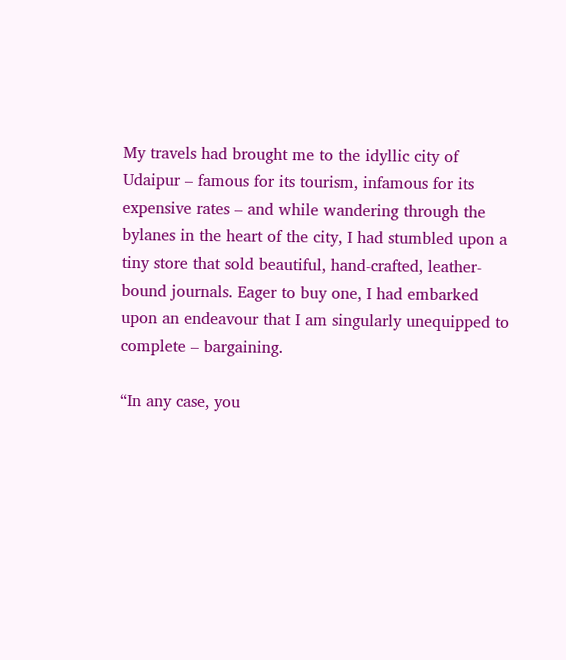My travels had brought me to the idyllic city of Udaipur – famous for its tourism, infamous for its expensive rates – and while wandering through the bylanes in the heart of the city, I had stumbled upon a tiny store that sold beautiful, hand-crafted, leather-bound journals. Eager to buy one, I had embarked upon an endeavour that I am singularly unequipped to complete – bargaining.

“In any case, you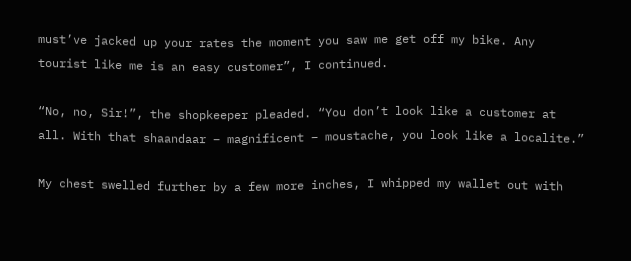must’ve jacked up your rates the moment you saw me get off my bike. Any tourist like me is an easy customer”, I continued.

“No, no, Sir!”, the shopkeeper pleaded. “You don’t look like a customer at all. With that shaandaar – magnificent – moustache, you look like a localite.”

My chest swelled further by a few more inches, I whipped my wallet out with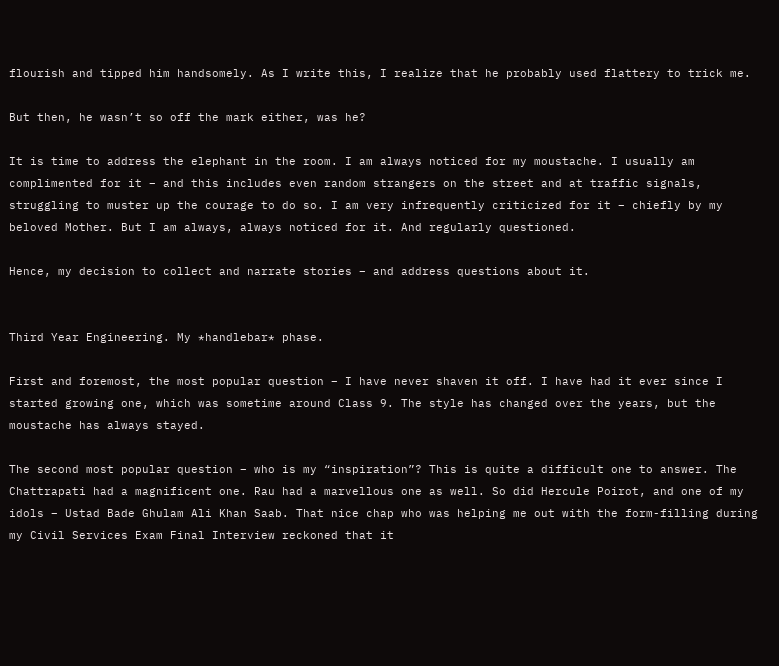flourish and tipped him handsomely. As I write this, I realize that he probably used flattery to trick me.

But then, he wasn’t so off the mark either, was he?

It is time to address the elephant in the room. I am always noticed for my moustache. I usually am complimented for it – and this includes even random strangers on the street and at traffic signals, struggling to muster up the courage to do so. I am very infrequently criticized for it – chiefly by my beloved Mother. But I am always, always noticed for it. And regularly questioned.

Hence, my decision to collect and narrate stories – and address questions about it.


Third Year Engineering. My *handlebar* phase.

First and foremost, the most popular question – I have never shaven it off. I have had it ever since I started growing one, which was sometime around Class 9. The style has changed over the years, but the moustache has always stayed.

The second most popular question – who is my “inspiration”? This is quite a difficult one to answer. The Chattrapati had a magnificent one. Rau had a marvellous one as well. So did Hercule Poirot, and one of my idols – Ustad Bade Ghulam Ali Khan Saab. That nice chap who was helping me out with the form-filling during my Civil Services Exam Final Interview reckoned that it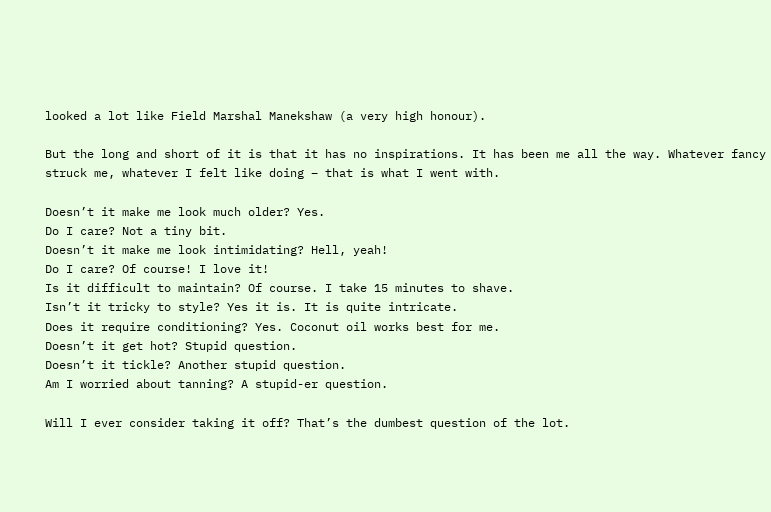looked a lot like Field Marshal Manekshaw (a very high honour).

But the long and short of it is that it has no inspirations. It has been me all the way. Whatever fancy struck me, whatever I felt like doing – that is what I went with.

Doesn’t it make me look much older? Yes.
Do I care? Not a tiny bit.
Doesn’t it make me look intimidating? Hell, yeah!
Do I care? Of course! I love it!
Is it difficult to maintain? Of course. I take 15 minutes to shave.
Isn’t it tricky to style? Yes it is. It is quite intricate.
Does it require conditioning? Yes. Coconut oil works best for me.
Doesn’t it get hot? Stupid question.
Doesn’t it tickle? Another stupid question.
Am I worried about tanning? A stupid-er question.

Will I ever consider taking it off? That’s the dumbest question of the lot.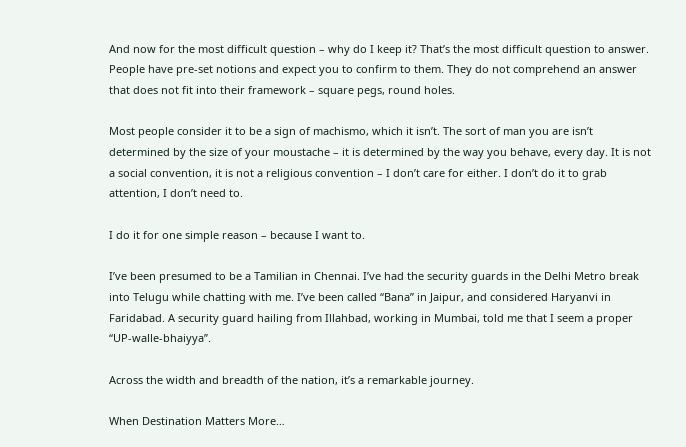And now for the most difficult question – why do I keep it? That’s the most difficult question to answer. People have pre-set notions and expect you to confirm to them. They do not comprehend an answer that does not fit into their framework – square pegs, round holes.

Most people consider it to be a sign of machismo, which it isn’t. The sort of man you are isn’t determined by the size of your moustache – it is determined by the way you behave, every day. It is not a social convention, it is not a religious convention – I don’t care for either. I don’t do it to grab attention, I don’t need to.

I do it for one simple reason – because I want to.

I’ve been presumed to be a Tamilian in Chennai. I’ve had the security guards in the Delhi Metro break into Telugu while chatting with me. I’ve been called “Bana” in Jaipur, and considered Haryanvi in Faridabad. A security guard hailing from Illahbad, working in Mumbai, told me that I seem a proper “UP-walle-bhaiyya”.

Across the width and breadth of the nation, it’s a remarkable journey.

When Destination Matters More…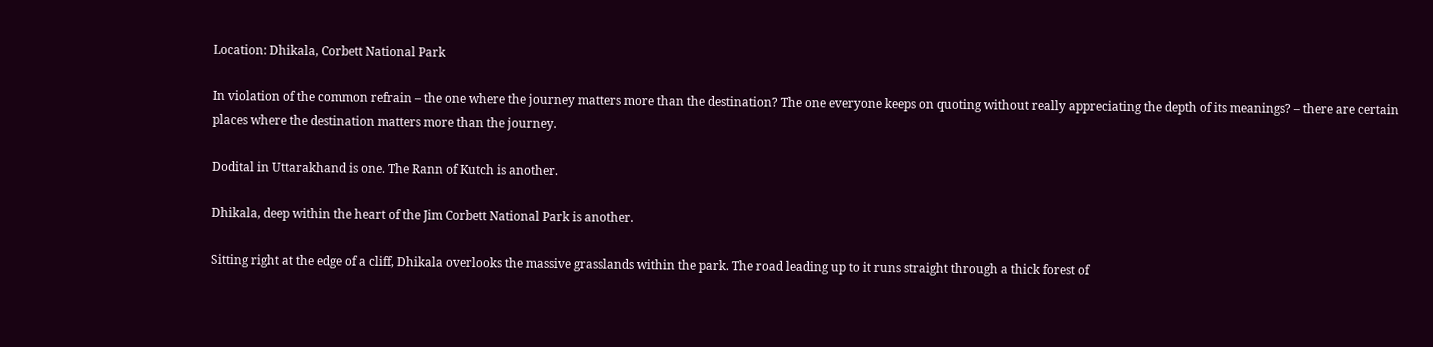Location: Dhikala, Corbett National Park

In violation of the common refrain – the one where the journey matters more than the destination? The one everyone keeps on quoting without really appreciating the depth of its meanings? – there are certain places where the destination matters more than the journey.

Dodital in Uttarakhand is one. The Rann of Kutch is another.

Dhikala, deep within the heart of the Jim Corbett National Park is another.

Sitting right at the edge of a cliff, Dhikala overlooks the massive grasslands within the park. The road leading up to it runs straight through a thick forest of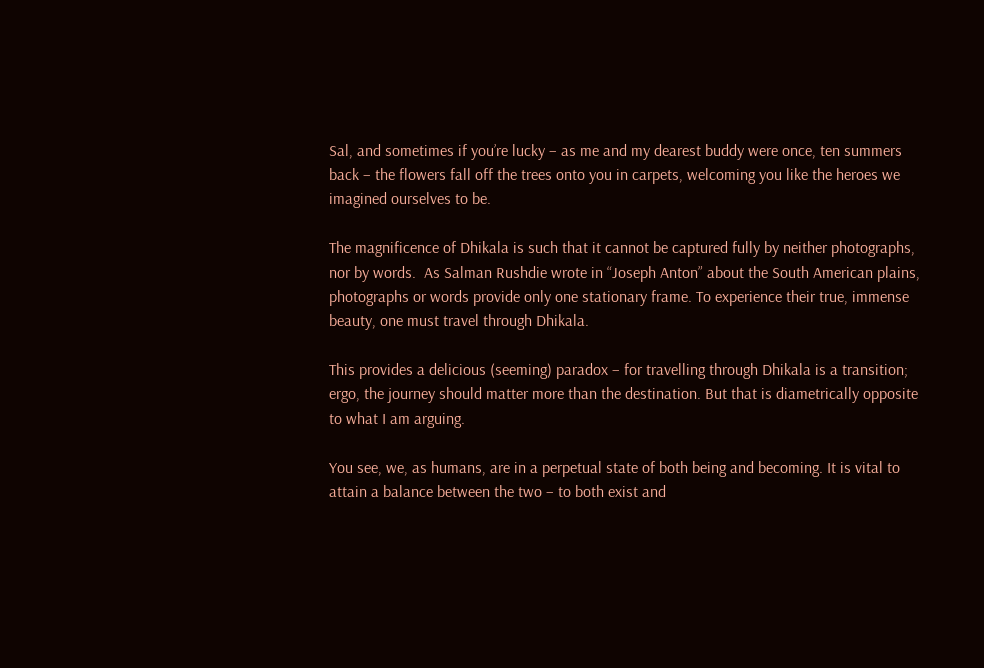Sal, and sometimes if you’re lucky – as me and my dearest buddy were once, ten summers back – the flowers fall off the trees onto you in carpets, welcoming you like the heroes we imagined ourselves to be.

The magnificence of Dhikala is such that it cannot be captured fully by neither photographs, nor by words.  As Salman Rushdie wrote in “Joseph Anton” about the South American plains, photographs or words provide only one stationary frame. To experience their true, immense beauty, one must travel through Dhikala.

This provides a delicious (seeming) paradox – for travelling through Dhikala is a transition; ergo, the journey should matter more than the destination. But that is diametrically opposite to what I am arguing.

You see, we, as humans, are in a perpetual state of both being and becoming. It is vital to attain a balance between the two – to both exist and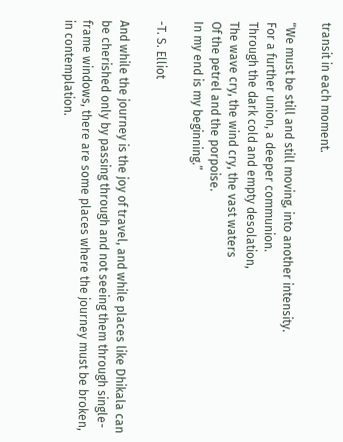transit in each moment.

“We must be still and still moving, into another intensity.
For a further union, a deeper communion.
Through the dark cold and empty desolation,
The wave cry, the wind cry, the vast waters
Of the petrel and the porpoise.
In my end is my beginning.”

-T. S. Elliot

And while the journey is the joy of travel, and while places like Dhikala can be cherished only by passing through and not seeing them through single-frame windows, there are some places where the journey must be broken, in contemplation.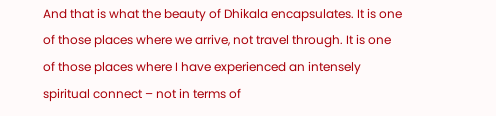And that is what the beauty of Dhikala encapsulates. It is one of those places where we arrive, not travel through. It is one of those places where I have experienced an intensely spiritual connect – not in terms of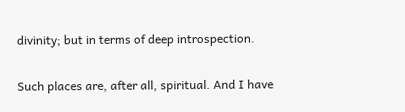divinity; but in terms of deep introspection.

Such places are, after all, spiritual. And I have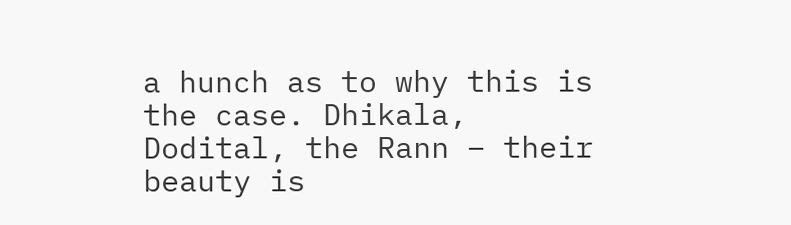a hunch as to why this is the case. Dhikala, Dodital, the Rann – their beauty is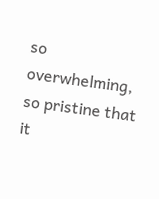so overwhelming, so pristine that it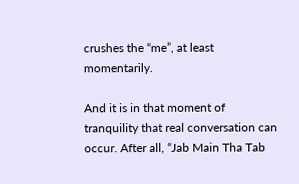crushes the “me”, at least momentarily.

And it is in that moment of tranquility that real conversation can occur. After all, “Jab Main Tha Tab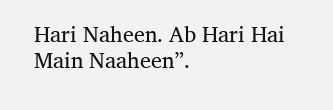Hari Naheen. Ab Hari Hai Main Naaheen”.